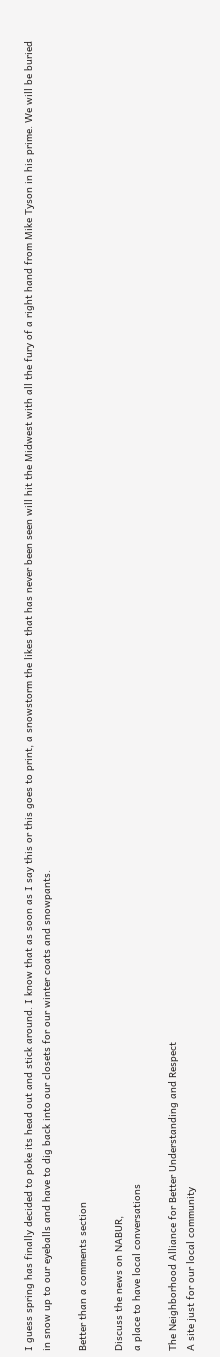I guess spring has finally decided to poke its head out and stick around. I know that as soon as I say this or this goes to print, a snowstorm the likes that has never been seen will hit the Midwest with all the fury of a right hand from Mike Tyson in his prime. We will be buried in snow up to our eyeballs and have to dig back into our closets for our winter coats and snowpants.

Better than a comments section

Discuss the news on NABUR,
a place to have local conversations

The Neighborhood Alliance for Better Understanding and Respect
A site just for our local community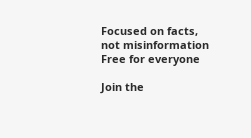Focused on facts, not misinformation
Free for everyone

Join the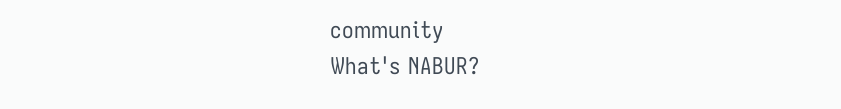community
What's NABUR?